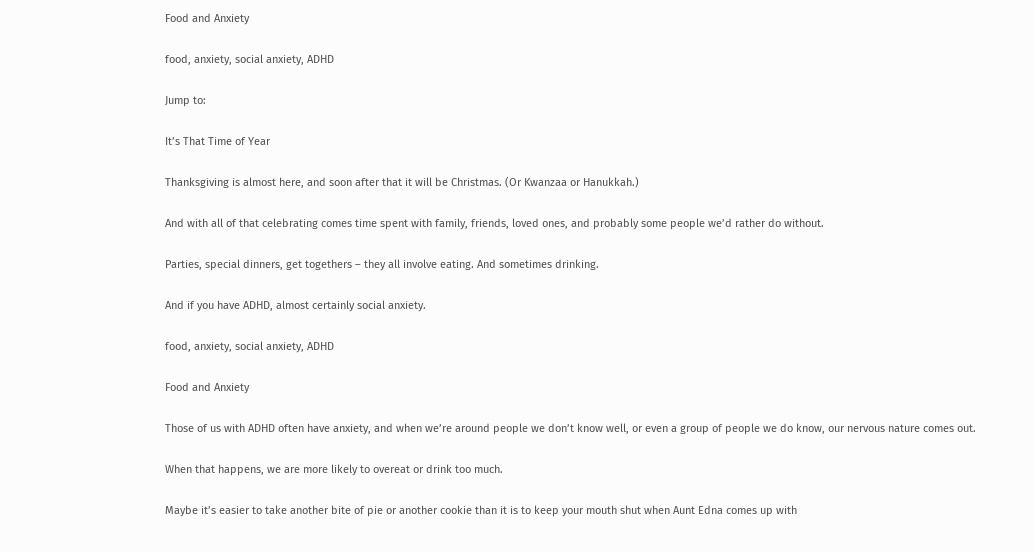Food and Anxiety

food, anxiety, social anxiety, ADHD

Jump to:

It’s That Time of Year

Thanksgiving is almost here, and soon after that it will be Christmas. (Or Kwanzaa or Hanukkah.)

And with all of that celebrating comes time spent with family, friends, loved ones, and probably some people we’d rather do without.

Parties, special dinners, get togethers – they all involve eating. And sometimes drinking.

And if you have ADHD, almost certainly social anxiety.

food, anxiety, social anxiety, ADHD

Food and Anxiety

Those of us with ADHD often have anxiety, and when we’re around people we don’t know well, or even a group of people we do know, our nervous nature comes out.

When that happens, we are more likely to overeat or drink too much.

Maybe it’s easier to take another bite of pie or another cookie than it is to keep your mouth shut when Aunt Edna comes up with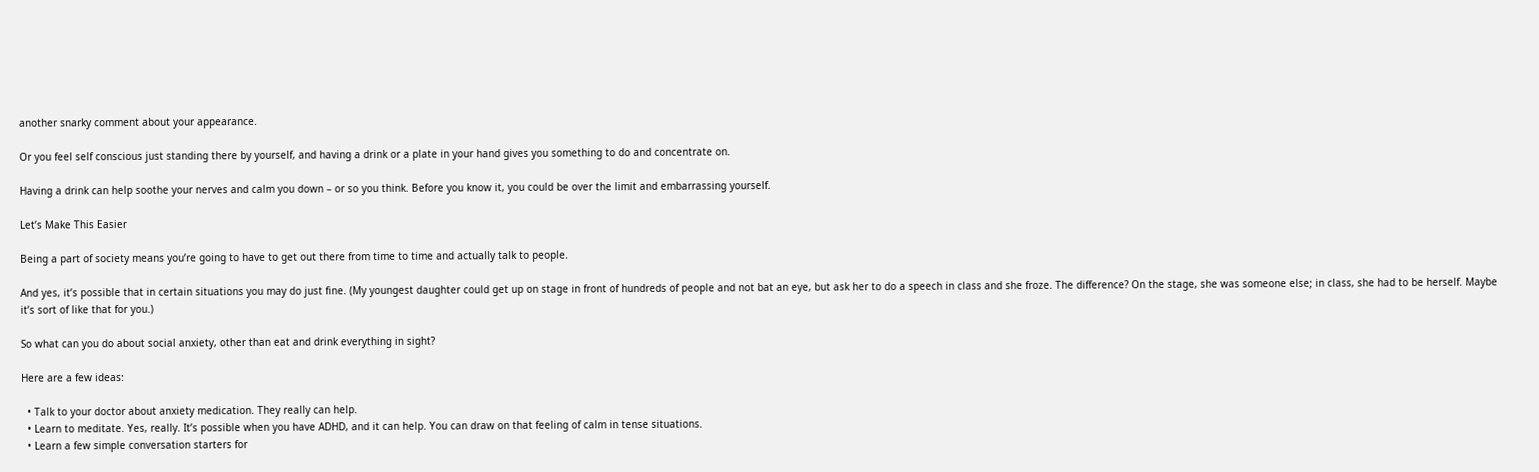another snarky comment about your appearance.

Or you feel self conscious just standing there by yourself, and having a drink or a plate in your hand gives you something to do and concentrate on.

Having a drink can help soothe your nerves and calm you down – or so you think. Before you know it, you could be over the limit and embarrassing yourself.

Let’s Make This Easier

Being a part of society means you’re going to have to get out there from time to time and actually talk to people.

And yes, it’s possible that in certain situations you may do just fine. (My youngest daughter could get up on stage in front of hundreds of people and not bat an eye, but ask her to do a speech in class and she froze. The difference? On the stage, she was someone else; in class, she had to be herself. Maybe it’s sort of like that for you.)

So what can you do about social anxiety, other than eat and drink everything in sight?

Here are a few ideas:

  • Talk to your doctor about anxiety medication. They really can help.
  • Learn to meditate. Yes, really. It’s possible when you have ADHD, and it can help. You can draw on that feeling of calm in tense situations.
  • Learn a few simple conversation starters for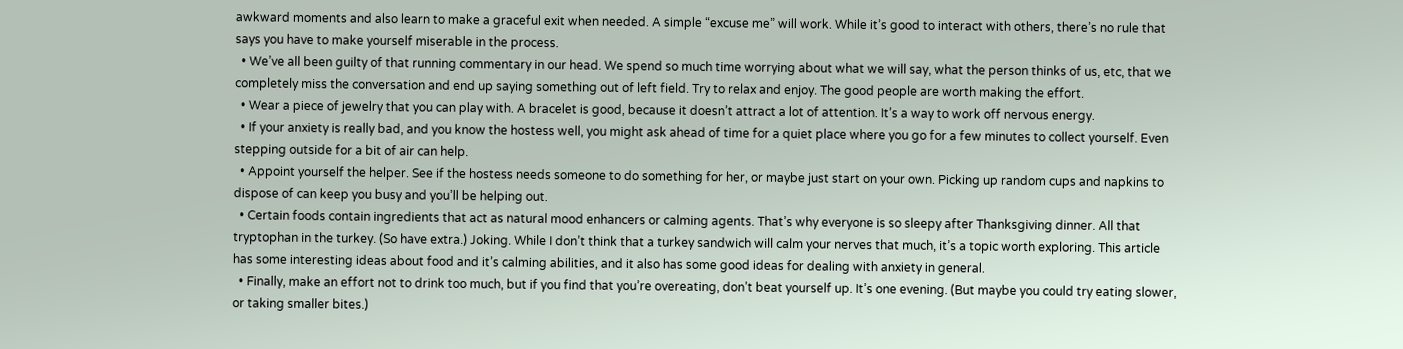awkward moments and also learn to make a graceful exit when needed. A simple “excuse me” will work. While it’s good to interact with others, there’s no rule that says you have to make yourself miserable in the process.
  • We’ve all been guilty of that running commentary in our head. We spend so much time worrying about what we will say, what the person thinks of us, etc, that we completely miss the conversation and end up saying something out of left field. Try to relax and enjoy. The good people are worth making the effort.
  • Wear a piece of jewelry that you can play with. A bracelet is good, because it doesn’t attract a lot of attention. It’s a way to work off nervous energy.
  • If your anxiety is really bad, and you know the hostess well, you might ask ahead of time for a quiet place where you go for a few minutes to collect yourself. Even stepping outside for a bit of air can help.
  • Appoint yourself the helper. See if the hostess needs someone to do something for her, or maybe just start on your own. Picking up random cups and napkins to dispose of can keep you busy and you’ll be helping out.
  • Certain foods contain ingredients that act as natural mood enhancers or calming agents. That’s why everyone is so sleepy after Thanksgiving dinner. All that tryptophan in the turkey. (So have extra.) Joking. While I don’t think that a turkey sandwich will calm your nerves that much, it’s a topic worth exploring. This article has some interesting ideas about food and it’s calming abilities, and it also has some good ideas for dealing with anxiety in general.
  • Finally, make an effort not to drink too much, but if you find that you’re overeating, don’t beat yourself up. It’s one evening. (But maybe you could try eating slower, or taking smaller bites.)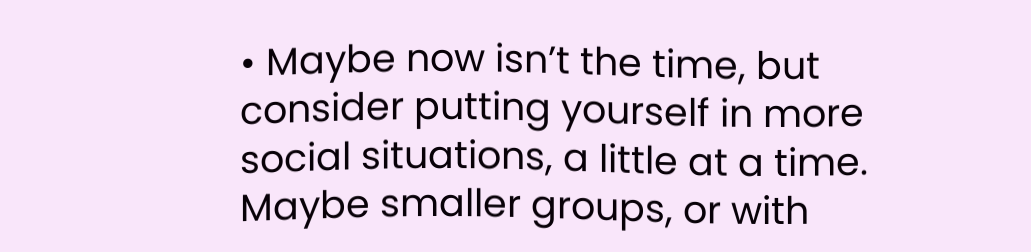• Maybe now isn’t the time, but consider putting yourself in more social situations, a little at a time. Maybe smaller groups, or with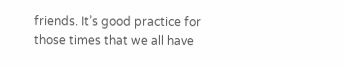friends. It’s good practice for those times that we all have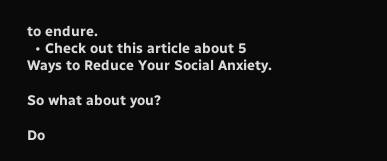to endure.
  • Check out this article about 5 Ways to Reduce Your Social Anxiety.

So what about you?

Do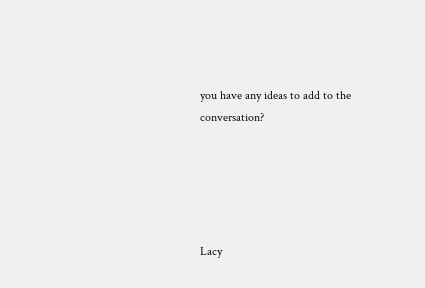you have any ideas to add to the conversation?





Lacy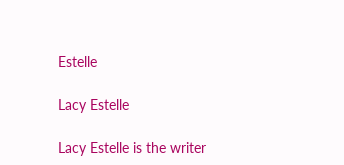Estelle

Lacy Estelle

Lacy Estelle is the writer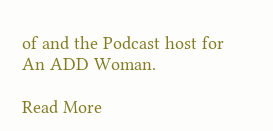of and the Podcast host for An ADD Woman.

Read More